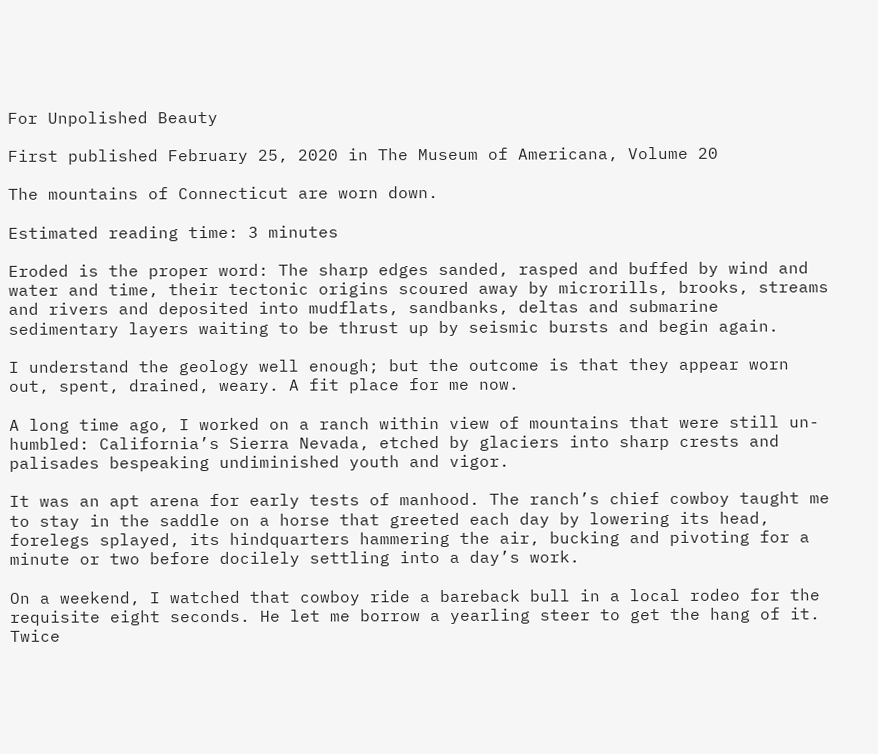For Unpolished Beauty

First published February 25, 2020 in The Museum of Americana, Volume 20

The mountains of Connecticut are worn down.

Estimated reading time: 3 minutes

Eroded is the proper word: The sharp edges sanded, rasped and buffed by wind and water and time, their tectonic origins scoured away by microrills, brooks, streams and rivers and deposited into mudflats, sandbanks, deltas and submarine sedimentary layers waiting to be thrust up by seismic bursts and begin again.

I understand the geology well enough; but the outcome is that they appear worn out, spent, drained, weary. A fit place for me now.

A long time ago, I worked on a ranch within view of mountains that were still un-humbled: California’s Sierra Nevada, etched by glaciers into sharp crests and palisades bespeaking undiminished youth and vigor.

It was an apt arena for early tests of manhood. The ranch’s chief cowboy taught me to stay in the saddle on a horse that greeted each day by lowering its head, forelegs splayed, its hindquarters hammering the air, bucking and pivoting for a minute or two before docilely settling into a day’s work.

On a weekend, I watched that cowboy ride a bareback bull in a local rodeo for the requisite eight seconds. He let me borrow a yearling steer to get the hang of it. Twice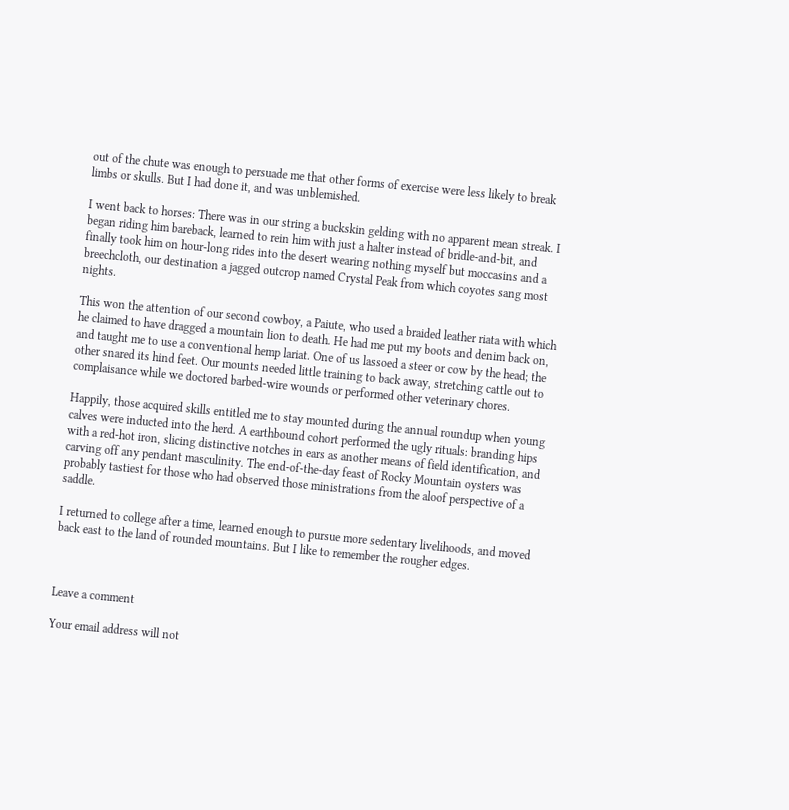out of the chute was enough to persuade me that other forms of exercise were less likely to break limbs or skulls. But I had done it, and was unblemished.

I went back to horses: There was in our string a buckskin gelding with no apparent mean streak. I began riding him bareback, learned to rein him with just a halter instead of bridle-and-bit, and finally took him on hour-long rides into the desert wearing nothing myself but moccasins and a breechcloth, our destination a jagged outcrop named Crystal Peak from which coyotes sang most nights.

This won the attention of our second cowboy, a Paiute, who used a braided leather riata with which he claimed to have dragged a mountain lion to death. He had me put my boots and denim back on, and taught me to use a conventional hemp lariat. One of us lassoed a steer or cow by the head; the other snared its hind feet. Our mounts needed little training to back away, stretching cattle out to complaisance while we doctored barbed-wire wounds or performed other veterinary chores.

Happily, those acquired skills entitled me to stay mounted during the annual roundup when young calves were inducted into the herd. A earthbound cohort performed the ugly rituals: branding hips with a red-hot iron, slicing distinctive notches in ears as another means of field identification, and carving off any pendant masculinity. The end-of-the-day feast of Rocky Mountain oysters was probably tastiest for those who had observed those ministrations from the aloof perspective of a saddle.

I returned to college after a time, learned enough to pursue more sedentary livelihoods, and moved back east to the land of rounded mountains. But I like to remember the rougher edges.



Leave a comment

Your email address will not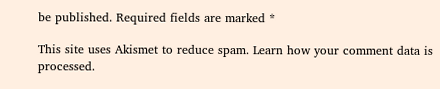be published. Required fields are marked *

This site uses Akismet to reduce spam. Learn how your comment data is processed.